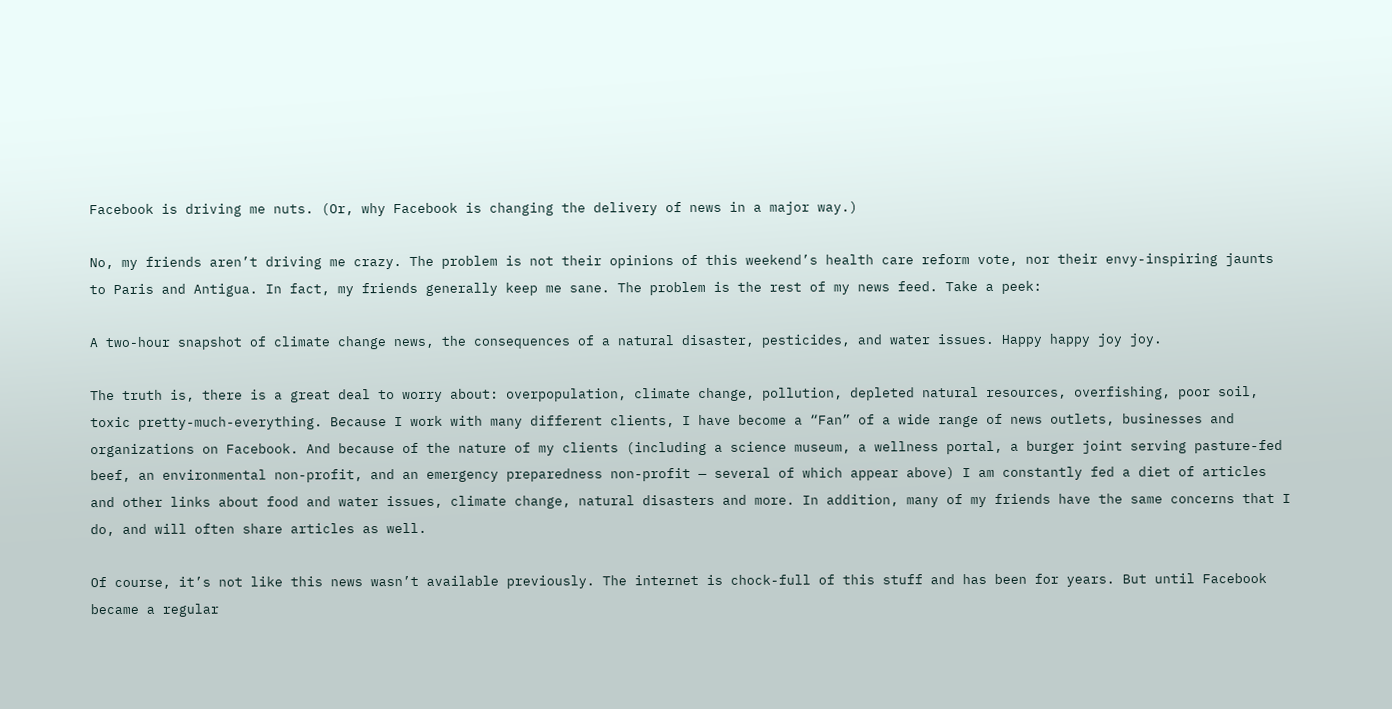Facebook is driving me nuts. (Or, why Facebook is changing the delivery of news in a major way.)

No, my friends aren’t driving me crazy. The problem is not their opinions of this weekend’s health care reform vote, nor their envy-inspiring jaunts to Paris and Antigua. In fact, my friends generally keep me sane. The problem is the rest of my news feed. Take a peek:

A two-hour snapshot of climate change news, the consequences of a natural disaster, pesticides, and water issues. Happy happy joy joy.

The truth is, there is a great deal to worry about: overpopulation, climate change, pollution, depleted natural resources, overfishing, poor soil, toxic pretty-much-everything. Because I work with many different clients, I have become a “Fan” of a wide range of news outlets, businesses and organizations on Facebook. And because of the nature of my clients (including a science museum, a wellness portal, a burger joint serving pasture-fed beef, an environmental non-profit, and an emergency preparedness non-profit — several of which appear above) I am constantly fed a diet of articles and other links about food and water issues, climate change, natural disasters and more. In addition, many of my friends have the same concerns that I do, and will often share articles as well.

Of course, it’s not like this news wasn’t available previously. The internet is chock-full of this stuff and has been for years. But until Facebook became a regular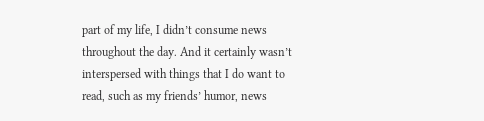part of my life, I didn’t consume news throughout the day. And it certainly wasn’t interspersed with things that I do want to read, such as my friends’ humor, news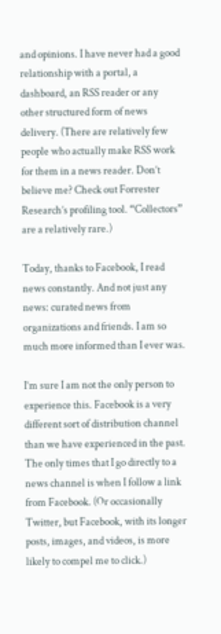and opinions. I have never had a good relationship with a portal, a dashboard, an RSS reader or any other structured form of news delivery. (There are relatively few people who actually make RSS work for them in a news reader. Don’t believe me? Check out Forrester Research’s profiling tool. “Collectors” are a relatively rare.)

Today, thanks to Facebook, I read news constantly. And not just any news: curated news from organizations and friends. I am so much more informed than I ever was.

I’m sure I am not the only person to experience this. Facebook is a very different sort of distribution channel than we have experienced in the past. The only times that I go directly to a news channel is when I follow a link from Facebook. (Or occasionally Twitter, but Facebook, with its longer posts, images, and videos, is more likely to compel me to click.)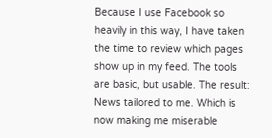Because I use Facebook so heavily in this way, I have taken the time to review which pages show up in my feed. The tools are basic, but usable. The result: News tailored to me. Which is now making me miserable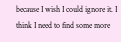because I wish I could ignore it. I think I need to find some more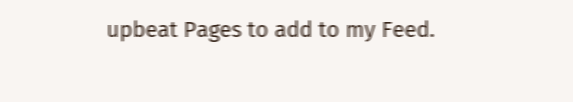upbeat Pages to add to my Feed.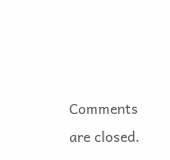Comments are closed.